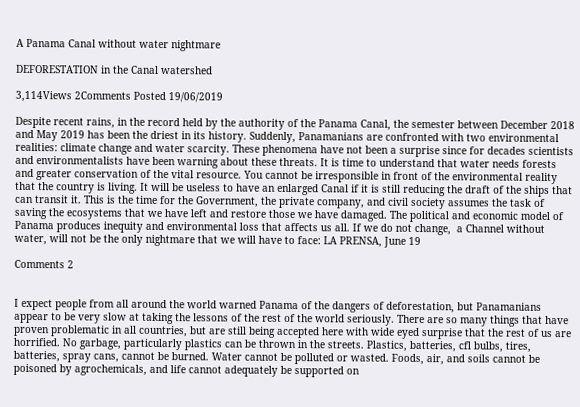A Panama Canal without water nightmare

DEFORESTATION in the Canal watershed

3,114Views 2Comments Posted 19/06/2019

Despite recent rains, in the record held by the authority of the Panama Canal, the semester between December 2018 and May 2019 has been the driest in its history. Suddenly, Panamanians are confronted with two environmental realities: climate change and water scarcity. These phenomena have not been a surprise since for decades scientists and environmentalists have been warning about these threats. It is time to understand that water needs forests and greater conservation of the vital resource. You cannot be irresponsible in front of the environmental reality that the country is living. It will be useless to have an enlarged Canal if it is still reducing the draft of the ships that can transit it. This is the time for the Government, the private company, and civil society assumes the task of saving the ecosystems that we have left and restore those we have damaged. The political and economic model of Panama produces inequity and environmental loss that affects us all. If we do not change,  a Channel without water, will not be the only nightmare that we will have to face: LA PRENSA, June 19

Comments 2


I expect people from all around the world warned Panama of the dangers of deforestation, but Panamanians appear to be very slow at taking the lessons of the rest of the world seriously. There are so many things that have proven problematic in all countries, but are still being accepted here with wide eyed surprise that the rest of us are horrified. No garbage, particularly plastics can be thrown in the streets. Plastics, batteries, cfl bulbs, tires, batteries, spray cans, cannot be burned. Water cannot be polluted or wasted. Foods, air, and soils cannot be poisoned by agrochemicals, and life cannot adequately be supported on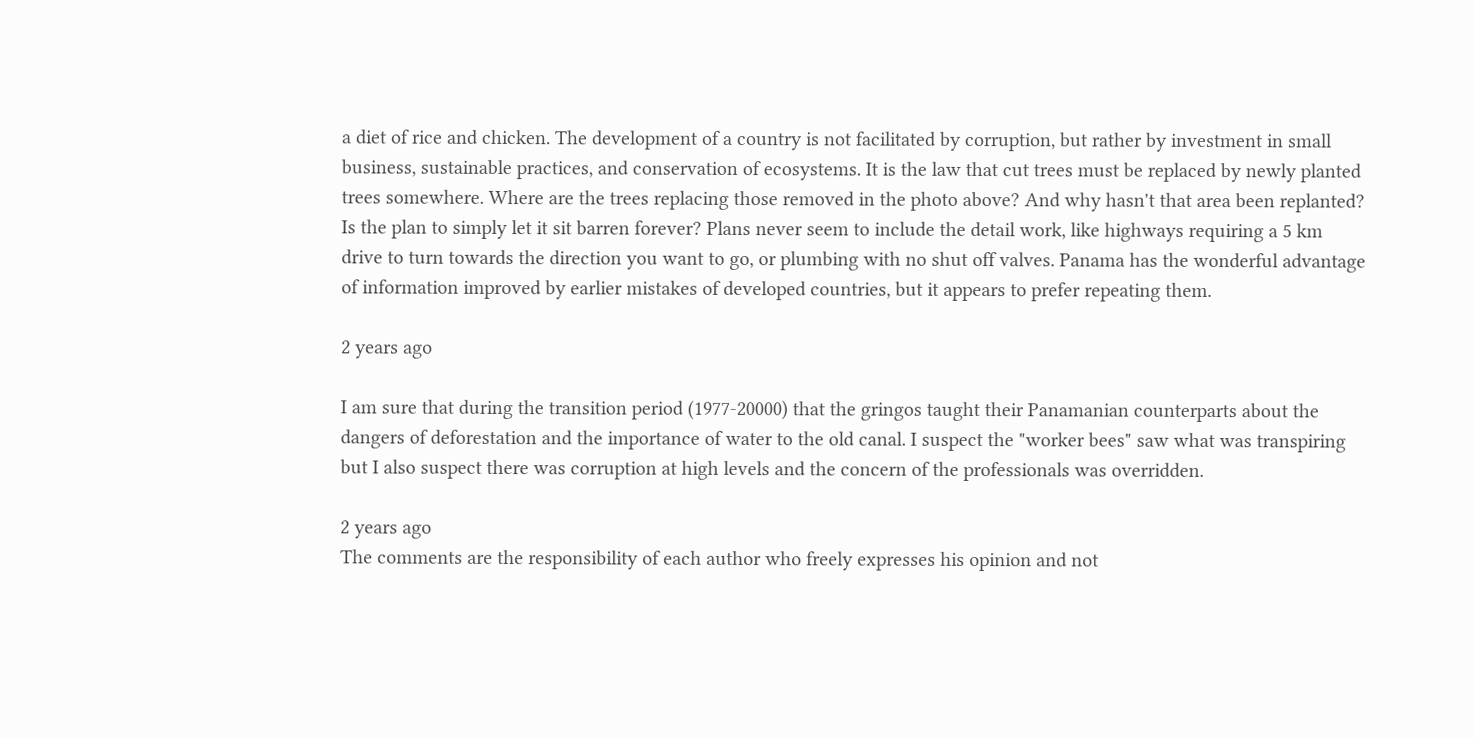a diet of rice and chicken. The development of a country is not facilitated by corruption, but rather by investment in small business, sustainable practices, and conservation of ecosystems. It is the law that cut trees must be replaced by newly planted trees somewhere. Where are the trees replacing those removed in the photo above? And why hasn't that area been replanted? Is the plan to simply let it sit barren forever? Plans never seem to include the detail work, like highways requiring a 5 km drive to turn towards the direction you want to go, or plumbing with no shut off valves. Panama has the wonderful advantage of information improved by earlier mistakes of developed countries, but it appears to prefer repeating them.

2 years ago

I am sure that during the transition period (1977-20000) that the gringos taught their Panamanian counterparts about the dangers of deforestation and the importance of water to the old canal. I suspect the "worker bees" saw what was transpiring but I also suspect there was corruption at high levels and the concern of the professionals was overridden.

2 years ago
The comments are the responsibility of each author who freely expresses his opinion and not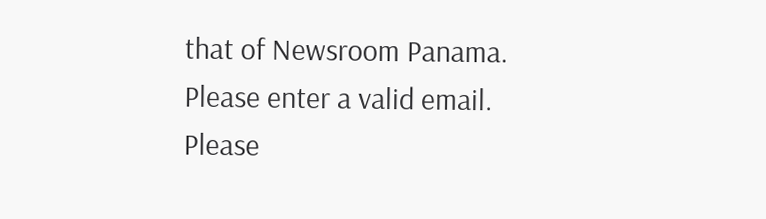that of Newsroom Panama.
Please enter a valid email.
Please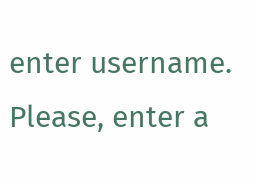enter username.
Please, enter a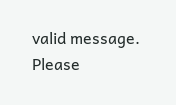valid message.
Please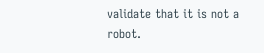validate that it is not a robot.